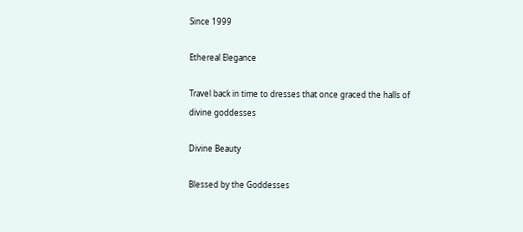Since 1999

Ethereal Elegance

Travel back in time to dresses that once graced the halls of divine goddesses

Divine Beauty

Blessed by the Goddesses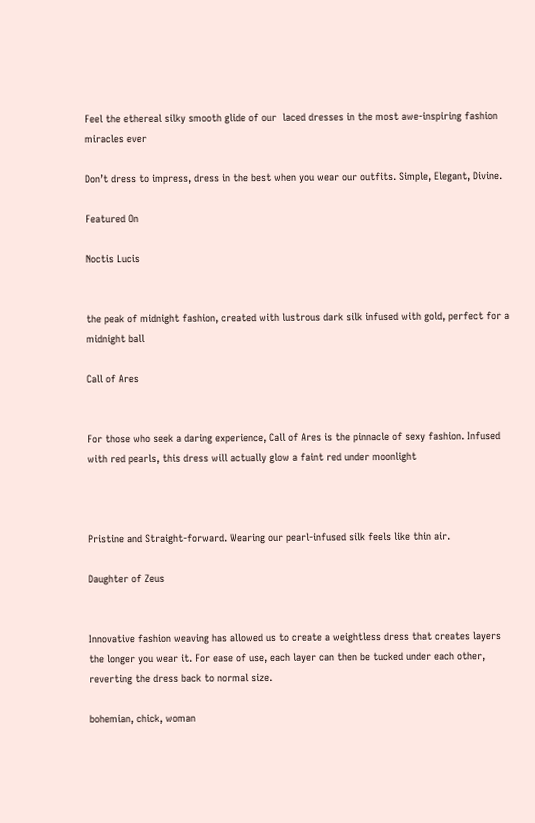Feel the ethereal silky smooth glide of our  laced dresses in the most awe-inspiring fashion miracles ever

Don’t dress to impress, dress in the best when you wear our outfits. Simple, Elegant, Divine.

Featured On

Noctis Lucis


the peak of midnight fashion, created with lustrous dark silk infused with gold, perfect for a midnight ball

Call of Ares


For those who seek a daring experience, Call of Ares is the pinnacle of sexy fashion. Infused with red pearls, this dress will actually glow a faint red under moonlight



Pristine and Straight-forward. Wearing our pearl-infused silk feels like thin air.

Daughter of Zeus


Innovative fashion weaving has allowed us to create a weightless dress that creates layers the longer you wear it. For ease of use, each layer can then be tucked under each other, reverting the dress back to normal size.

bohemian, chick, woman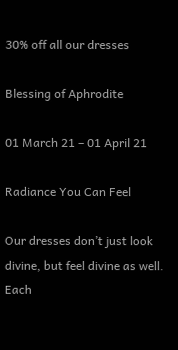30% off all our dresses

Blessing of Aphrodite

01 March 21 – 01 April 21

Radiance You Can Feel

Our dresses don’t just look divine, but feel divine as well. Each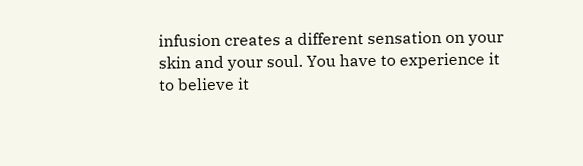infusion creates a different sensation on your skin and your soul. You have to experience it to believe it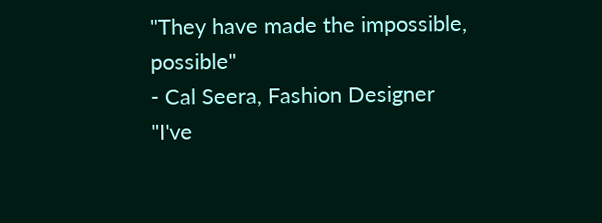"They have made the impossible, possible"
- Cal Seera, Fashion Designer
"I've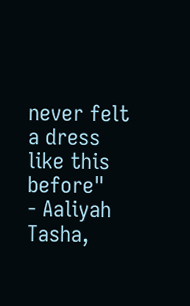never felt a dress like this before"
- Aaliyah Tasha,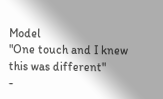Model
"One touch and I knew this was different"
-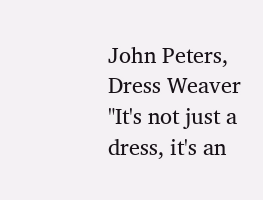John Peters, Dress Weaver
"It's not just a dress, it's an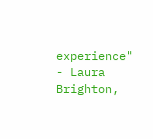experience"
- Laura Brighton,